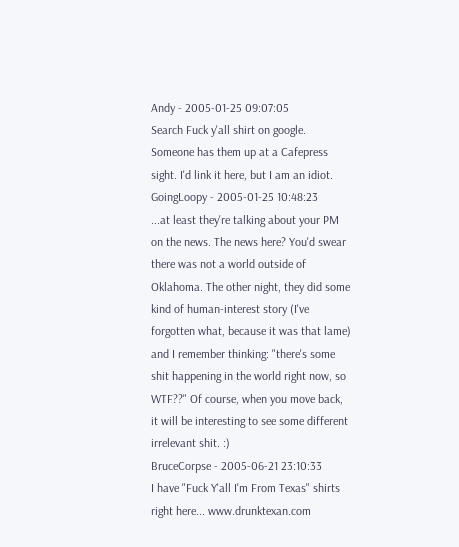Andy - 2005-01-25 09:07:05
Search Fuck y'all shirt on google. Someone has them up at a Cafepress sight. I'd link it here, but I am an idiot.
GoingLoopy - 2005-01-25 10:48:23
...at least they're talking about your PM on the news. The news here? You'd swear there was not a world outside of Oklahoma. The other night, they did some kind of human-interest story (I've forgotten what, because it was that lame) and I remember thinking: "there's some shit happening in the world right now, so WTF??" Of course, when you move back, it will be interesting to see some different irrelevant shit. :)
BruceCorpse - 2005-06-21 23:10:33
I have "Fuck Y'all I'm From Texas" shirts right here... www.drunktexan.com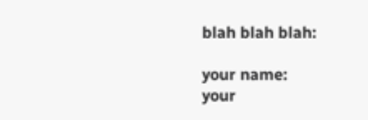blah blah blah:

your name:
your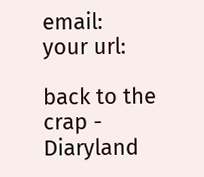email:
your url:

back to the crap - Diaryland